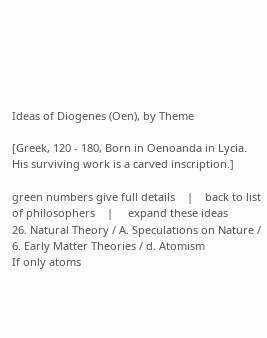Ideas of Diogenes (Oen), by Theme

[Greek, 120 - 180, Born in Oenoanda in Lycia. His surviving work is a carved inscription.]

green numbers give full details    |    back to list of philosophers    |     expand these ideas
26. Natural Theory / A. Speculations on Nature / 6. Early Matter Theories / d. Atomism
If only atoms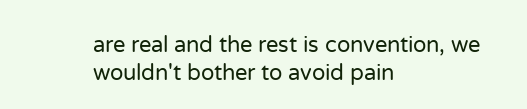are real and the rest is convention, we wouldn't bother to avoid pain